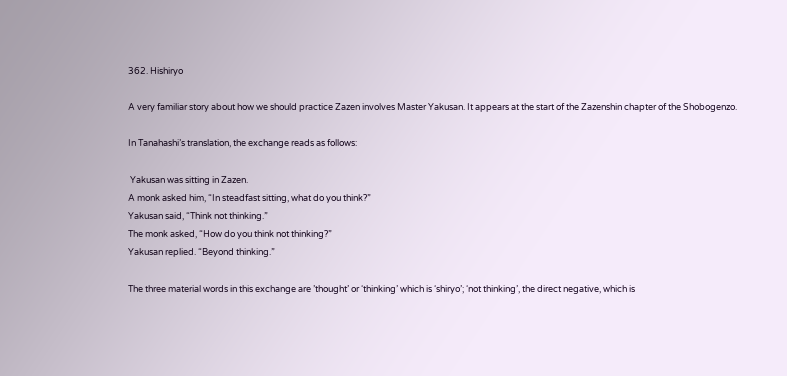362. Hishiryo

A very familiar story about how we should practice Zazen involves Master Yakusan. It appears at the start of the Zazenshin chapter of the Shobogenzo.

In Tanahashi’s translation, the exchange reads as follows:

 Yakusan was sitting in Zazen.
A monk asked him, “In steadfast sitting, what do you think?”
Yakusan said, “Think not thinking.”
The monk asked, “How do you think not thinking?”
Yakusan replied. “Beyond thinking.”

The three material words in this exchange are ’thought’ or ‘thinking’ which is ‘shiryo’; ‘not thinking’, the direct negative, which is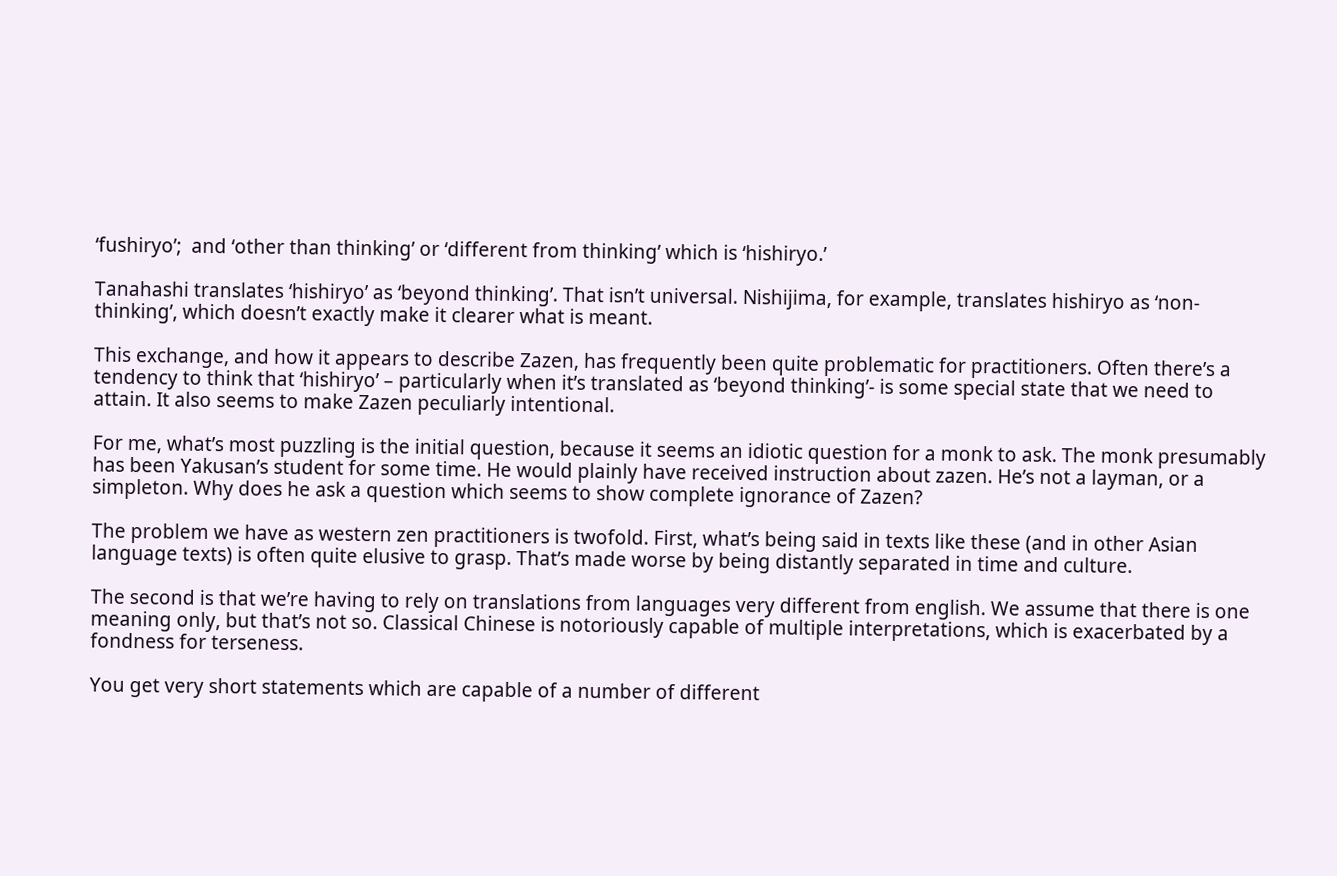‘fushiryo’;  and ‘other than thinking’ or ‘different from thinking’ which is ‘hishiryo.’

Tanahashi translates ‘hishiryo’ as ‘beyond thinking’. That isn’t universal. Nishijima, for example, translates hishiryo as ‘non-thinking’, which doesn’t exactly make it clearer what is meant.

This exchange, and how it appears to describe Zazen, has frequently been quite problematic for practitioners. Often there’s a tendency to think that ‘hishiryo’ – particularly when it’s translated as ‘beyond thinking’- is some special state that we need to attain. It also seems to make Zazen peculiarly intentional.

For me, what’s most puzzling is the initial question, because it seems an idiotic question for a monk to ask. The monk presumably has been Yakusan’s student for some time. He would plainly have received instruction about zazen. He’s not a layman, or a simpleton. Why does he ask a question which seems to show complete ignorance of Zazen?

The problem we have as western zen practitioners is twofold. First, what’s being said in texts like these (and in other Asian language texts) is often quite elusive to grasp. That’s made worse by being distantly separated in time and culture.

The second is that we’re having to rely on translations from languages very different from english. We assume that there is one meaning only, but that’s not so. Classical Chinese is notoriously capable of multiple interpretations, which is exacerbated by a fondness for terseness.

You get very short statements which are capable of a number of different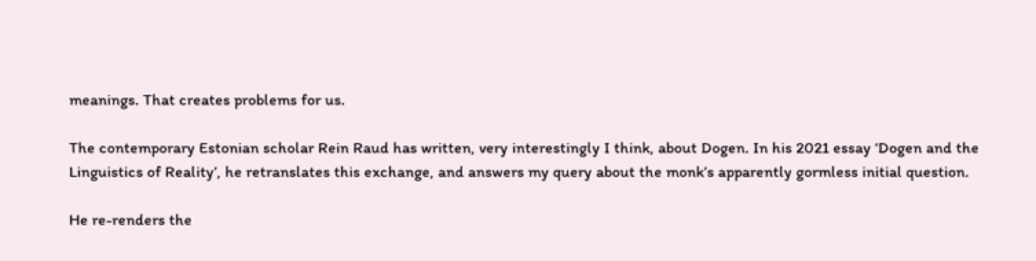meanings. That creates problems for us.

The contemporary Estonian scholar Rein Raud has written, very interestingly I think, about Dogen. In his 2021 essay ‘Dogen and the Linguistics of Reality’, he retranslates this exchange, and answers my query about the monk’s apparently gormless initial question.

He re-renders the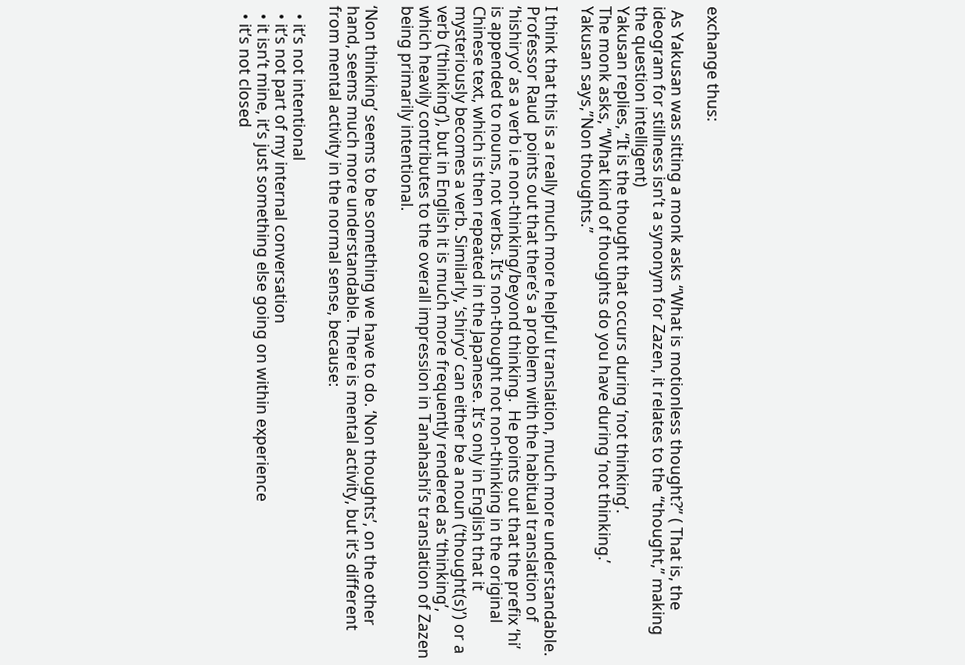exchange thus:

 As Yakusan was sitting a monk asks “What is motionless thought?” ( That is, the ideogram for stillness isn’t a synonym for Zazen, it relates to the “thought,” making the question intelligent)
Yakusan replies, “It is the thought that occurs during ‘not thinking’.
The monk asks, “What kind of thoughts do you have during ‘not thinking.’
Yakusan says,”Non thoughts.”

I think that this is a really much more helpful translation, much more understandable. Professor Raud  points out that there’s a problem with the habitual translation of  ‘hishiryo’ as a verb i.e non-thinking/beyond thinking.  He points out that the prefix ‘hi’ is appended to nouns, not verbs. It’s non-thought not non-thinking in the original Chinese text, which is then repeated in the Japanese. It’s only in English that it mysteriously becomes a verb. Similarly, ‘shiryo’ can either be a noun (‘thought(s)’) or a verb (‘thinking’), but in English it is much more frequently rendered as ‘thinking’, which heavily contributes to the overall impression in Tanahashi’s translation of Zazen being primarily intentional.

‘Non thinking’ seems to be something we have to do. ‘Non thoughts’, on the other hand, seems much more understandable. There is mental activity, but it’s different from mental activity in the normal sense, because:

  • it’s not intentional
  • it’s not part of my internal conversation
  • it isn’t mine, it’s just something else going on within experience
  • it’s not closed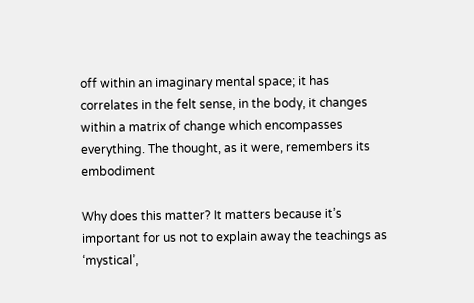off within an imaginary mental space; it has correlates in the felt sense, in the body, it changes within a matrix of change which encompasses everything. The thought, as it were, remembers its embodiment

Why does this matter? It matters because it’s important for us not to explain away the teachings as ‘mystical’,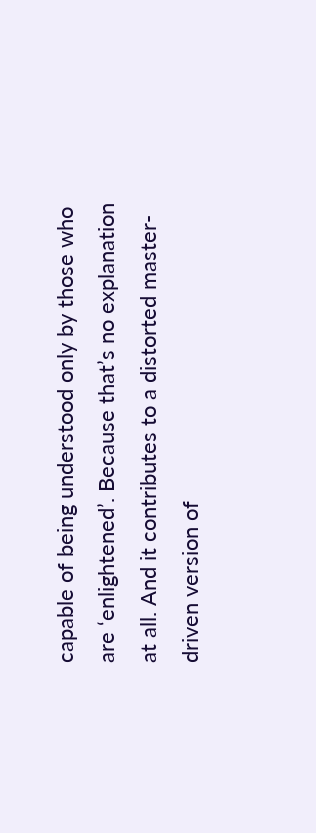capable of being understood only by those who are ‘enlightened’. Because that’s no explanation at all. And it contributes to a distorted master-driven version of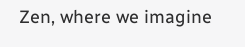Zen, where we imagine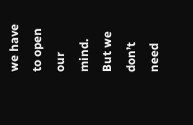we have to open our mind. But we don’t need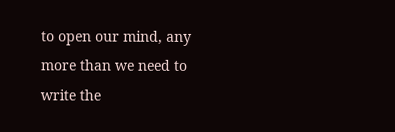to open our mind, any more than we need to write the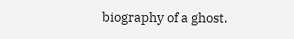biography of a ghost.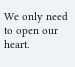We only need to open our heart.